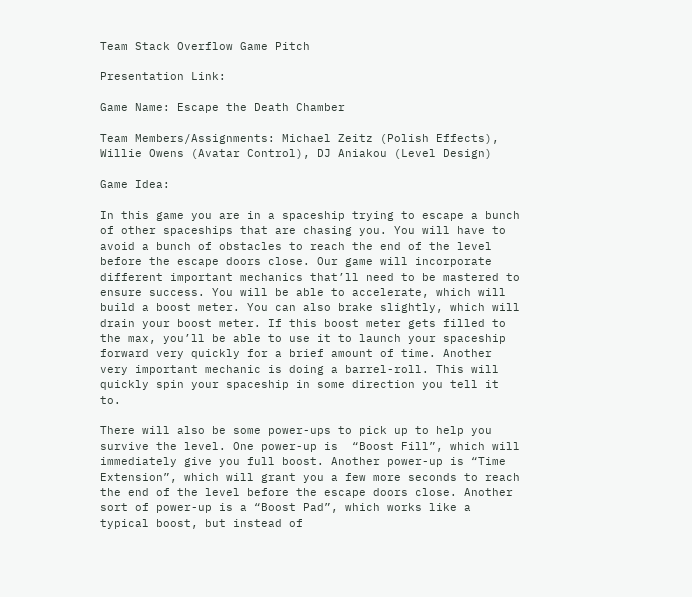Team Stack Overflow Game Pitch

Presentation Link:

Game Name: Escape the Death Chamber

Team Members/Assignments: Michael Zeitz (Polish Effects), Willie Owens (Avatar Control), DJ Aniakou (Level Design)

Game Idea:

In this game you are in a spaceship trying to escape a bunch of other spaceships that are chasing you. You will have to avoid a bunch of obstacles to reach the end of the level before the escape doors close. Our game will incorporate different important mechanics that’ll need to be mastered to ensure success. You will be able to accelerate, which will build a boost meter. You can also brake slightly, which will drain your boost meter. If this boost meter gets filled to the max, you’ll be able to use it to launch your spaceship forward very quickly for a brief amount of time. Another very important mechanic is doing a barrel-roll. This will quickly spin your spaceship in some direction you tell it to.

There will also be some power-ups to pick up to help you survive the level. One power-up is  “Boost Fill”, which will immediately give you full boost. Another power-up is “Time Extension”, which will grant you a few more seconds to reach the end of the level before the escape doors close. Another sort of power-up is a “Boost Pad”, which works like a typical boost, but instead of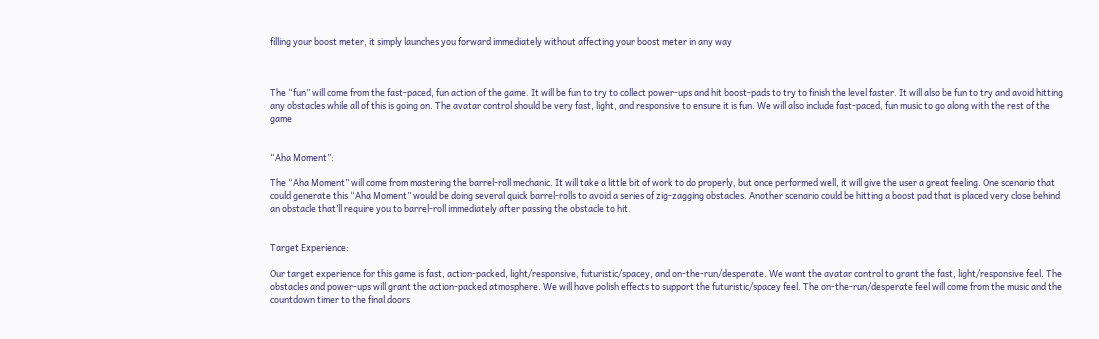filling your boost meter, it simply launches you forward immediately without affecting your boost meter in any way



The “fun” will come from the fast-paced, fun action of the game. It will be fun to try to collect power-ups and hit boost-pads to try to finish the level faster. It will also be fun to try and avoid hitting any obstacles while all of this is going on. The avatar control should be very fast, light, and responsive to ensure it is fun. We will also include fast-paced, fun music to go along with the rest of the game


“Aha Moment”:

The “Aha Moment” will come from mastering the barrel-roll mechanic. It will take a little bit of work to do properly, but once performed well, it will give the user a great feeling. One scenario that could generate this “Aha Moment” would be doing several quick barrel-rolls to avoid a series of zig-zagging obstacles. Another scenario could be hitting a boost pad that is placed very close behind an obstacle that’ll require you to barrel-roll immediately after passing the obstacle to hit.


Target Experience:

Our target experience for this game is fast, action-packed, light/responsive, futuristic/spacey, and on-the-run/desperate. We want the avatar control to grant the fast, light/responsive feel. The obstacles and power-ups will grant the action-packed atmosphere. We will have polish effects to support the futuristic/spacey feel. The on-the-run/desperate feel will come from the music and the countdown timer to the final doors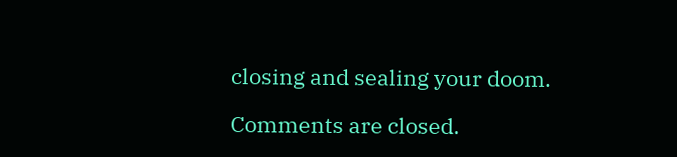closing and sealing your doom.

Comments are closed.